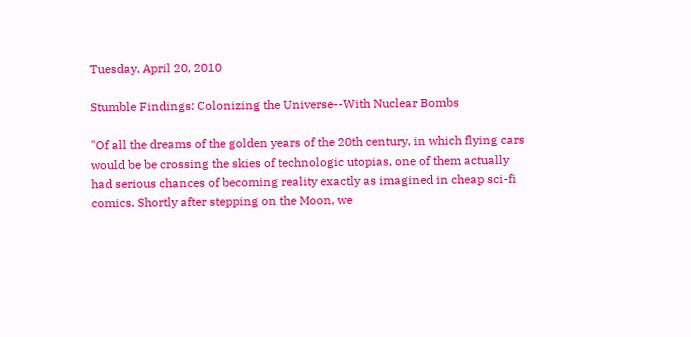Tuesday, April 20, 2010

Stumble Findings: Colonizing the Universe--With Nuclear Bombs

"Of all the dreams of the golden years of the 20th century, in which flying cars would be be crossing the skies of technologic utopias, one of them actually had serious chances of becoming reality exactly as imagined in cheap sci-fi comics. Shortly after stepping on the Moon, we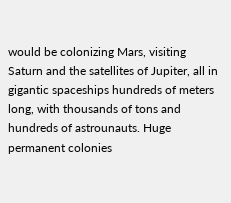would be colonizing Mars, visiting Saturn and the satellites of Jupiter, all in gigantic spaceships hundreds of meters long, with thousands of tons and hundreds of astrounauts. Huge permanent colonies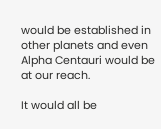would be established in other planets and even Alpha Centauri would be at our reach.

It would all be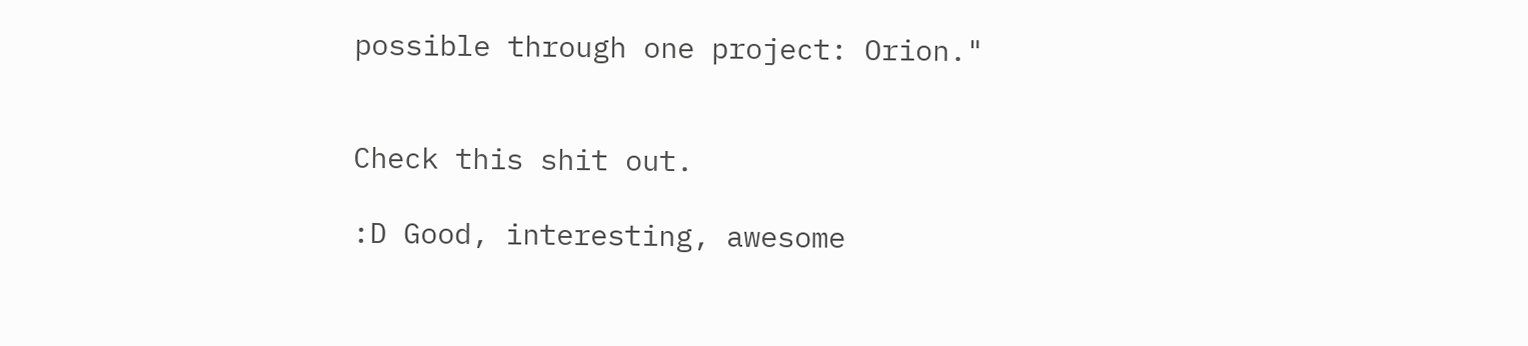possible through one project: Orion."


Check this shit out.

:D Good, interesting, awesome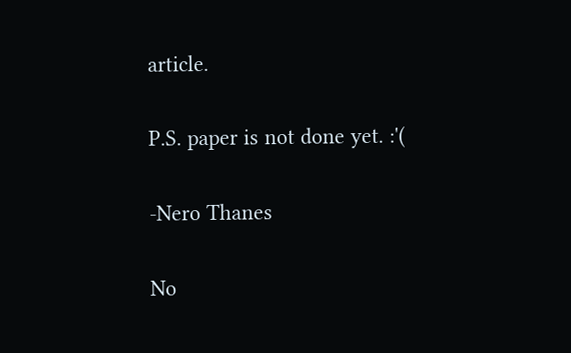article.

P.S. paper is not done yet. :'(

-Nero Thanes

No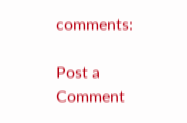comments:

Post a Comment